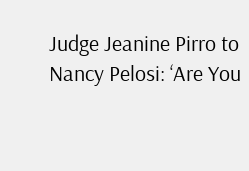Judge Jeanine Pirro to Nancy Pelosi: ‘Are You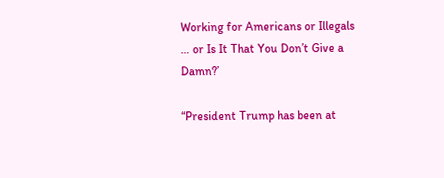Working for Americans or Illegals … or Is It That You Don’t Give a Damn?’

“President Trump has been at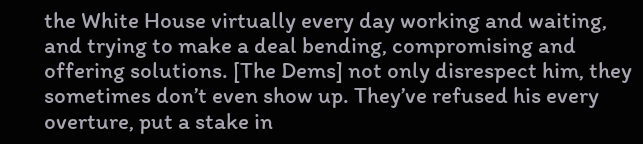the White House virtually every day working and waiting, and trying to make a deal bending, compromising and offering solutions. [The Dems] not only disrespect him, they sometimes don’t even show up. They’ve refused his every overture, put a stake in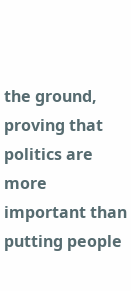the ground, proving that politics are more important than putting people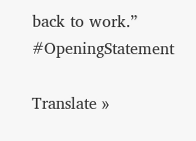back to work.” #OpeningStatement

Translate »